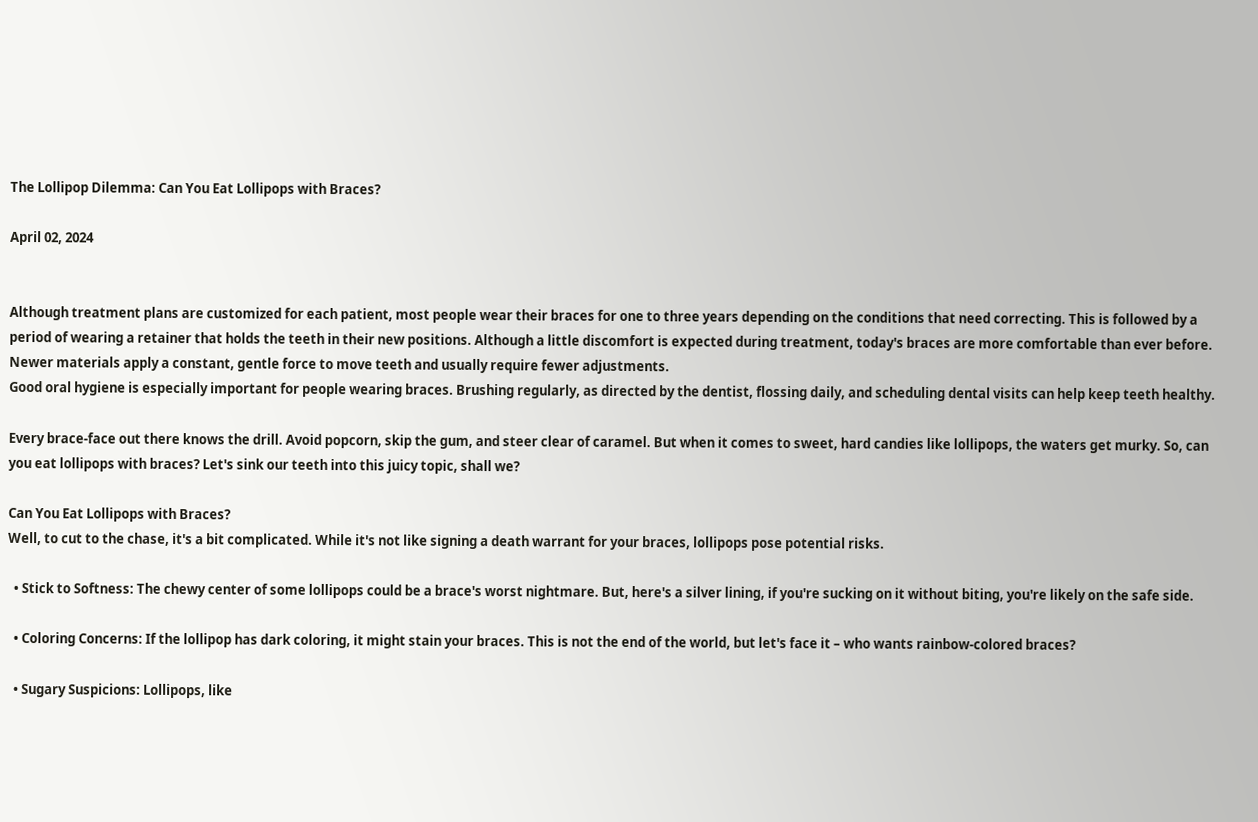The Lollipop Dilemma: Can You Eat Lollipops with Braces?

April 02, 2024


Although treatment plans are customized for each patient, most people wear their braces for one to three years depending on the conditions that need correcting. This is followed by a period of wearing a retainer that holds the teeth in their new positions. Although a little discomfort is expected during treatment, today's braces are more comfortable than ever before. Newer materials apply a constant, gentle force to move teeth and usually require fewer adjustments.
Good oral hygiene is especially important for people wearing braces. Brushing regularly, as directed by the dentist, flossing daily, and scheduling dental visits can help keep teeth healthy.

Every brace-face out there knows the drill. Avoid popcorn, skip the gum, and steer clear of caramel. But when it comes to sweet, hard candies like lollipops, the waters get murky. So, can you eat lollipops with braces? Let's sink our teeth into this juicy topic, shall we?

Can You Eat Lollipops with Braces?
Well, to cut to the chase, it's a bit complicated. While it's not like signing a death warrant for your braces, lollipops pose potential risks.

  • Stick to Softness: The chewy center of some lollipops could be a brace's worst nightmare. But, here's a silver lining, if you're sucking on it without biting, you're likely on the safe side.

  • Coloring Concerns: If the lollipop has dark coloring, it might stain your braces. This is not the end of the world, but let's face it – who wants rainbow-colored braces?

  • Sugary Suspicions: Lollipops, like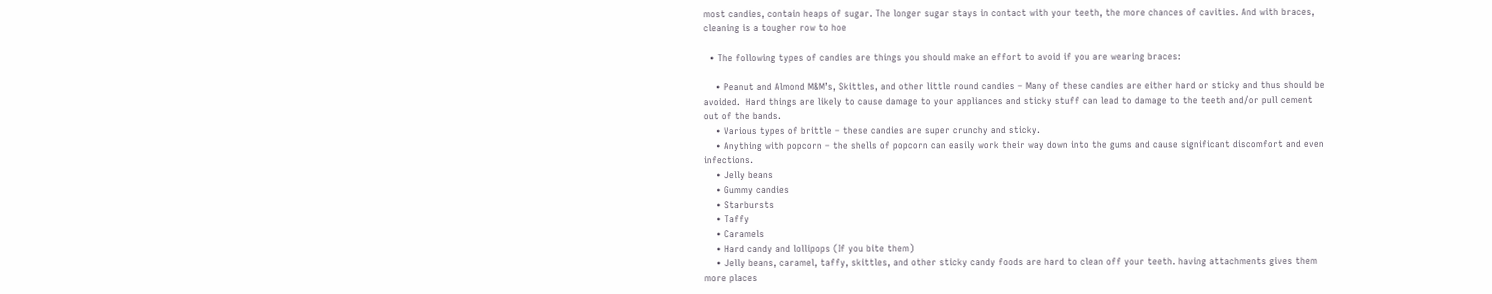most candies, contain heaps of sugar. The longer sugar stays in contact with your teeth, the more chances of cavities. And with braces, cleaning is a tougher row to hoe

  • The following types of candies are things you should make an effort to avoid if you are wearing braces:

    • Peanut and Almond M&M’s, Skittles, and other little round candies – Many of these candies are either hard or sticky and thus should be avoided.  Hard things are likely to cause damage to your appliances and sticky stuff can lead to damage to the teeth and/or pull cement out of the bands.
    • Various types of brittle – these candies are super crunchy and sticky.
    • Anything with popcorn – the shells of popcorn can easily work their way down into the gums and cause significant discomfort and even infections.
    • Jelly beans
    • Gummy candies
    • Starbursts
    • Taffy
    • Caramels
    • Hard candy and lollipops (If you bite them)
    • Jelly beans, caramel, taffy, skittles, and other sticky candy foods are hard to clean off your teeth. having attachments gives them more places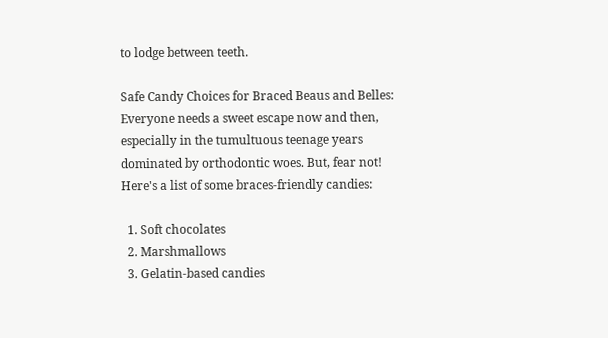to lodge between teeth.

Safe Candy Choices for Braced Beaus and Belles:
Everyone needs a sweet escape now and then, especially in the tumultuous teenage years dominated by orthodontic woes. But, fear not! Here's a list of some braces-friendly candies:

  1. Soft chocolates
  2. Marshmallows
  3. Gelatin-based candies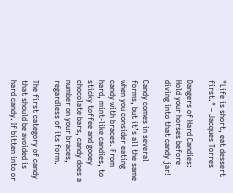"Life is short, eat dessert first." – Jacques Torres

Dangers of Hard Candies:
Hold your horses before diving into that candy jar!

Candy comes in several forms, but it’s all the same when you consider eating candy with braces. From hard, mint-like candies, to sticky toffee and gooey chocolate bars, candy does a number on your braces, regardless of its form.

The first category of candy that should be avoided is hard candy. If bitten into or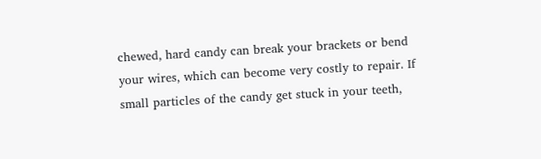chewed, hard candy can break your brackets or bend your wires, which can become very costly to repair. If small particles of the candy get stuck in your teeth,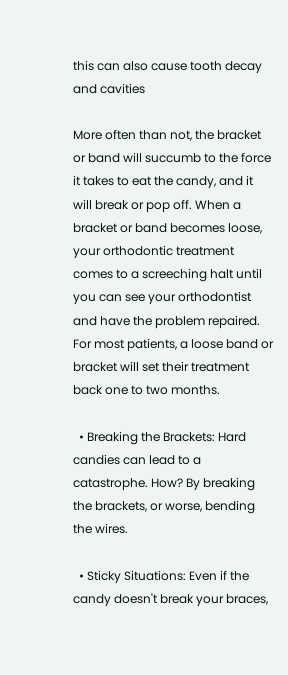this can also cause tooth decay and cavities

More often than not, the bracket or band will succumb to the force it takes to eat the candy, and it will break or pop off. When a bracket or band becomes loose, your orthodontic treatment comes to a screeching halt until you can see your orthodontist and have the problem repaired. For most patients, a loose band or bracket will set their treatment back one to two months.

  • Breaking the Brackets: Hard candies can lead to a catastrophe. How? By breaking the brackets, or worse, bending the wires.

  • Sticky Situations: Even if the candy doesn't break your braces,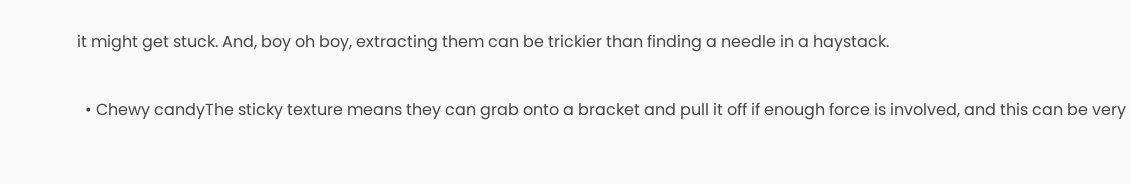it might get stuck. And, boy oh boy, extracting them can be trickier than finding a needle in a haystack.

  • Chewy candyThe sticky texture means they can grab onto a bracket and pull it off if enough force is involved, and this can be very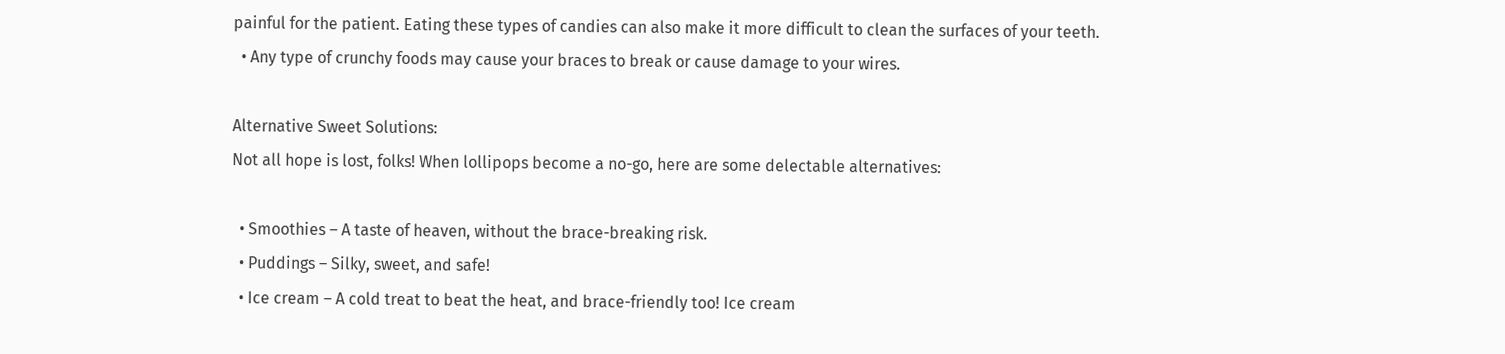painful for the patient. Eating these types of candies can also make it more difficult to clean the surfaces of your teeth.
  • Any type of crunchy foods may cause your braces to break or cause damage to your wires.

Alternative Sweet Solutions:
Not all hope is lost, folks! When lollipops become a no-go, here are some delectable alternatives:

  • Smoothies – A taste of heaven, without the brace-breaking risk.
  • Puddings – Silky, sweet, and safe!
  • Ice cream – A cold treat to beat the heat, and brace-friendly too! Ice cream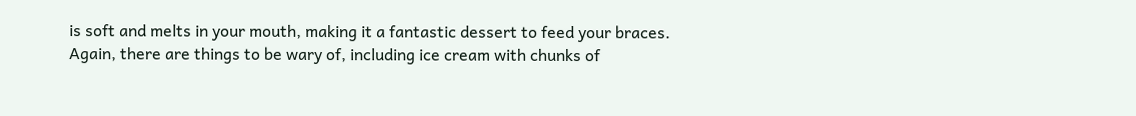is soft and melts in your mouth, making it a fantastic dessert to feed your braces. Again, there are things to be wary of, including ice cream with chunks of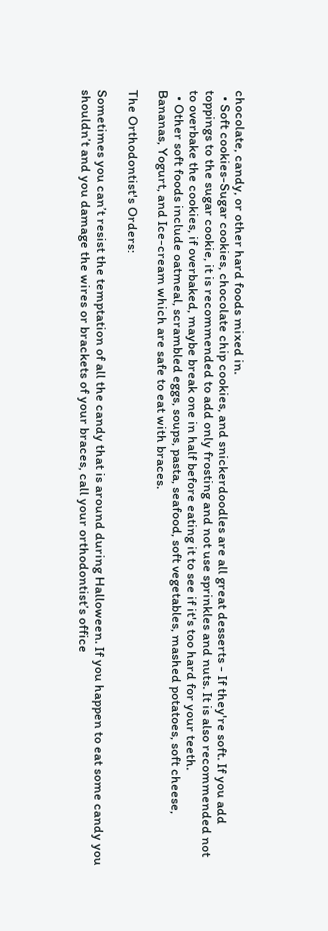chocolate, candy, or other hard foods mixed in.
  • Soft cookies-Sugar cookies, chocolate chip cookies, and snickerdoodles are all great desserts - If they're soft. If you add toppings to the sugar cookie, it is recommended to add only frosting and not use sprinkles and nuts. It is also recommended not to overbake the cookies, if overbaked, maybe break one in half before eating it to see if it's too hard for your teeth.
  • Other soft foods include oatmeal, scrambled eggs, soups, pasta, seafood, soft vegetables, mashed potatoes, soft cheese, Bananas, Yogurt, and Ice-cream which are safe to eat with braces.

The Orthodontist's Orders:

Sometimes you can’t resist the temptation of all the candy that is around during Halloween. If you happen to eat some candy you shouldn’t and you damage the wires or brackets of your braces, call your orthodontist’s office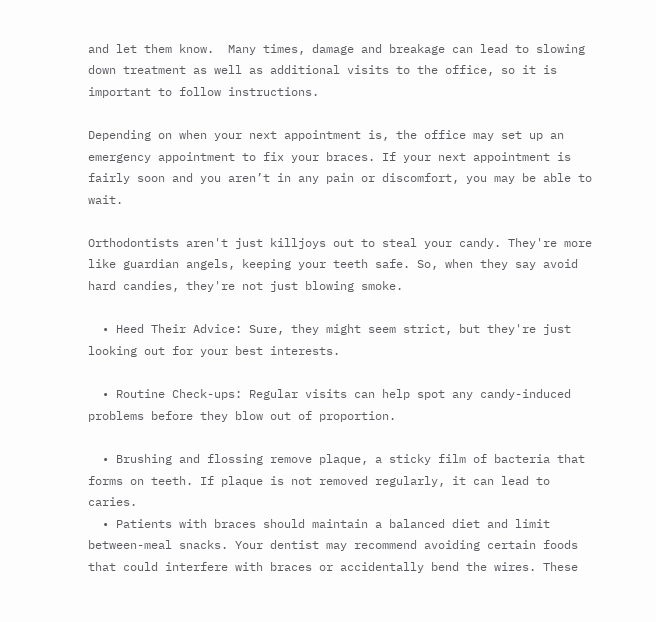and let them know.  Many times, damage and breakage can lead to slowing down treatment as well as additional visits to the office, so it is important to follow instructions.

Depending on when your next appointment is, the office may set up an emergency appointment to fix your braces. If your next appointment is fairly soon and you aren’t in any pain or discomfort, you may be able to wait.

Orthodontists aren't just killjoys out to steal your candy. They're more like guardian angels, keeping your teeth safe. So, when they say avoid hard candies, they're not just blowing smoke.

  • Heed Their Advice: Sure, they might seem strict, but they're just looking out for your best interests.

  • Routine Check-ups: Regular visits can help spot any candy-induced problems before they blow out of proportion.

  • Brushing and flossing remove plaque, a sticky film of bacteria that forms on teeth. If plaque is not removed regularly, it can lead to caries.
  • Patients with braces should maintain a balanced diet and limit between-meal snacks. Your dentist may recommend avoiding certain foods that could interfere with braces or accidentally bend the wires. These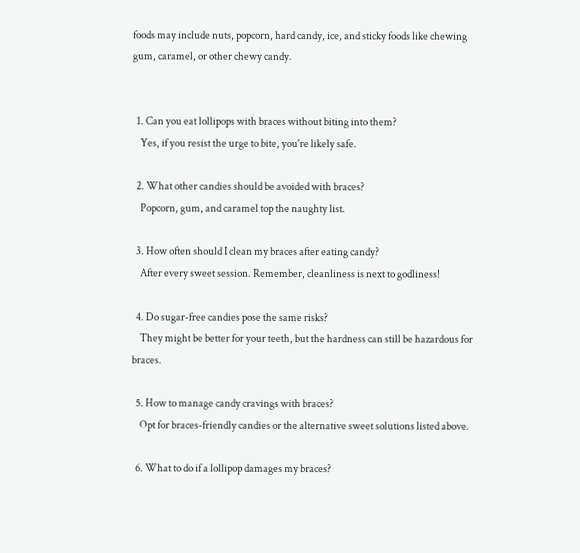foods may include nuts, popcorn, hard candy, ice, and sticky foods like chewing gum, caramel, or other chewy candy.


  1. Can you eat lollipops with braces without biting into them?
    Yes, if you resist the urge to bite, you're likely safe.

  2. What other candies should be avoided with braces?
    Popcorn, gum, and caramel top the naughty list.

  3. How often should I clean my braces after eating candy?
    After every sweet session. Remember, cleanliness is next to godliness!

  4. Do sugar-free candies pose the same risks?
    They might be better for your teeth, but the hardness can still be hazardous for braces.

  5. How to manage candy cravings with braces?
    Opt for braces-friendly candies or the alternative sweet solutions listed above.

  6. What to do if a lollipop damages my braces?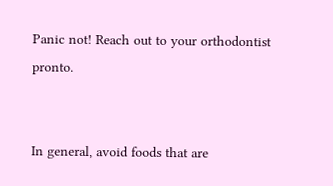Panic not! Reach out to your orthodontist pronto.


In general, avoid foods that are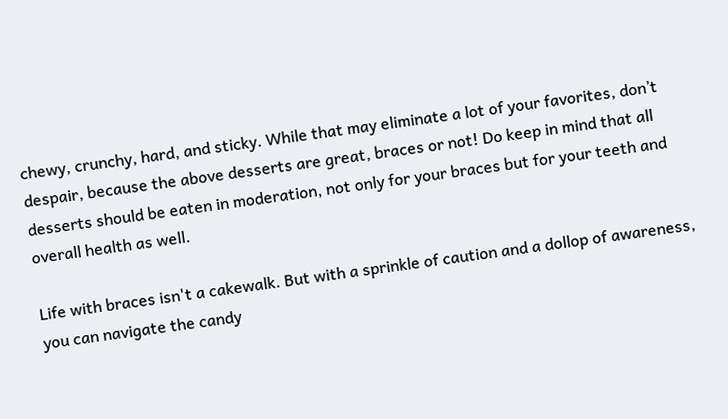chewy, crunchy, hard, and sticky. While that may eliminate a lot of your favorites, don’t despair, because the above desserts are great, braces or not! Do keep in mind that all desserts should be eaten in moderation, not only for your braces but for your teeth and overall health as well.

Life with braces isn't a cakewalk. But with a sprinkle of caution and a dollop of awareness, you can navigate the candy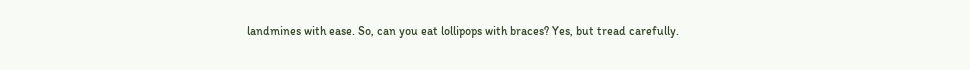landmines with ease. So, can you eat lollipops with braces? Yes, but tread carefully.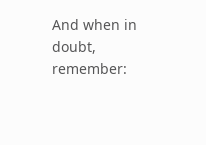And when in doubt, remember: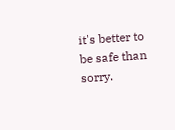it's better to be safe than sorry.